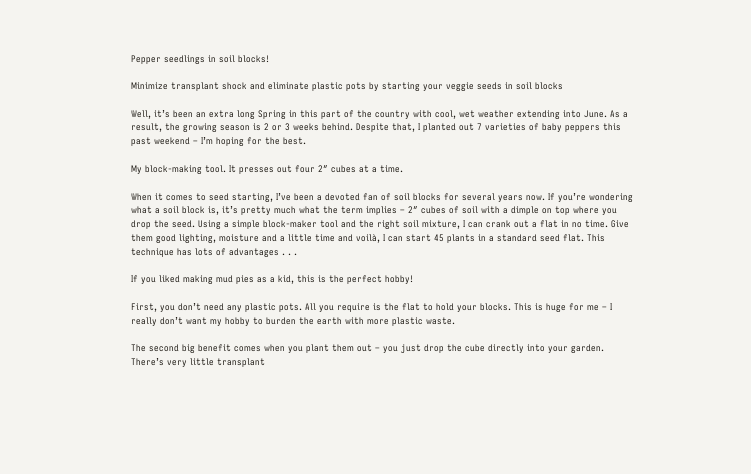Pepper seedlings in soil blocks!

Minimize transplant shock and eliminate plastic pots by starting your veggie seeds in soil blocks

Well, it’s been an extra long Spring in this part of the country with cool, wet weather extending into June. As a result, the growing season is 2 or 3 weeks behind. Despite that, I planted out 7 varieties of baby peppers this past weekend – I’m hoping for the best.

My block-making tool. It presses out four 2″ cubes at a time.

When it comes to seed starting, I’ve been a devoted fan of soil blocks for several years now. If you’re wondering what a soil block is, it’s pretty much what the term implies – 2″ cubes of soil with a dimple on top where you drop the seed. Using a simple block-maker tool and the right soil mixture, I can crank out a flat in no time. Give them good lighting, moisture and a little time and voilà, I can start 45 plants in a standard seed flat. This technique has lots of advantages . . .

If you liked making mud pies as a kid, this is the perfect hobby!

First, you don’t need any plastic pots. All you require is the flat to hold your blocks. This is huge for me – I really don’t want my hobby to burden the earth with more plastic waste.

The second big benefit comes when you plant them out – you just drop the cube directly into your garden. There’s very little transplant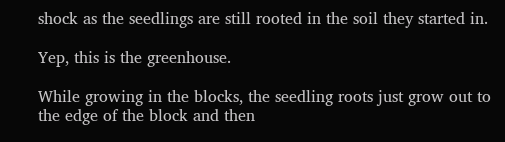shock as the seedlings are still rooted in the soil they started in.

Yep, this is the greenhouse.

While growing in the blocks, the seedling roots just grow out to the edge of the block and then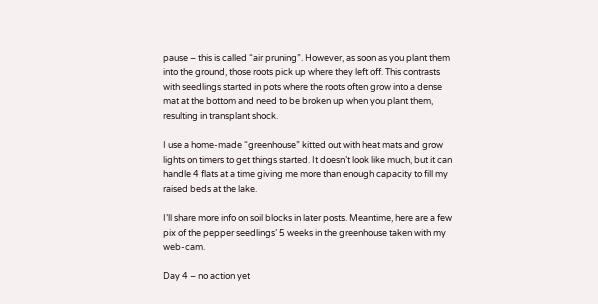pause – this is called “air pruning”. However, as soon as you plant them into the ground, those roots pick up where they left off. This contrasts with seedlings started in pots where the roots often grow into a dense mat at the bottom and need to be broken up when you plant them, resulting in transplant shock.

I use a home-made “greenhouse” kitted out with heat mats and grow lights on timers to get things started. It doesn’t look like much, but it can handle 4 flats at a time giving me more than enough capacity to fill my raised beds at the lake.

I’ll share more info on soil blocks in later posts. Meantime, here are a few pix of the pepper seedlings’ 5 weeks in the greenhouse taken with my web-cam.

Day 4 – no action yet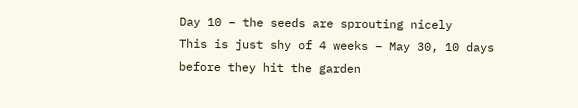Day 10 – the seeds are sprouting nicely
This is just shy of 4 weeks – May 30, 10 days before they hit the garden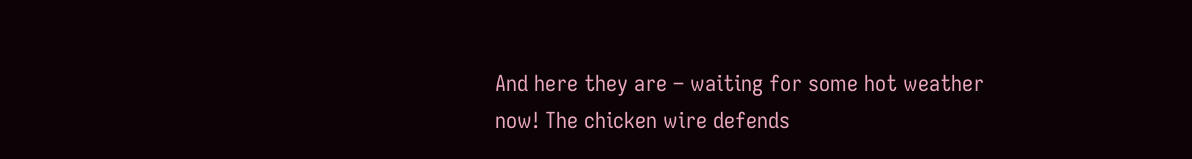And here they are – waiting for some hot weather now! The chicken wire defends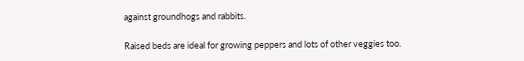against groundhogs and rabbits.

Raised beds are ideal for growing peppers and lots of other veggies too.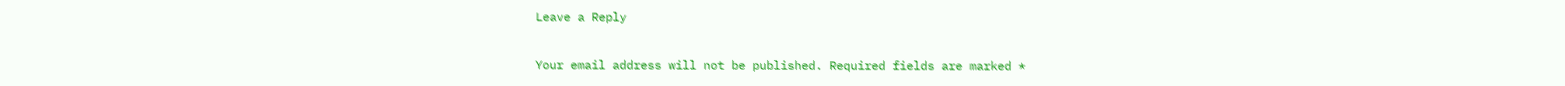Leave a Reply

Your email address will not be published. Required fields are marked *